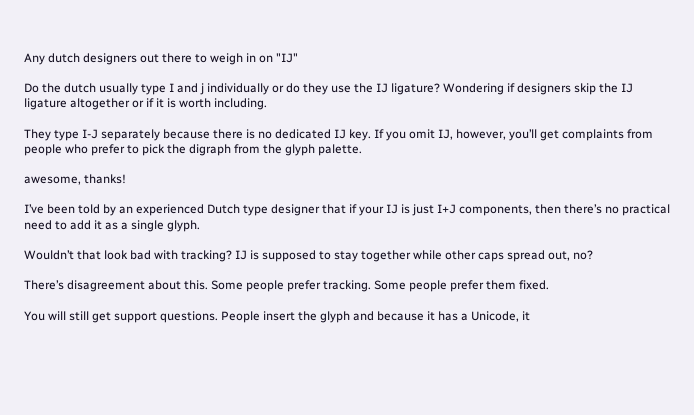Any dutch designers out there to weigh in on "IJ"

Do the dutch usually type I and j individually or do they use the IJ ligature? Wondering if designers skip the IJ ligature altogether or if it is worth including.

They type I-J separately because there is no dedicated IJ key. If you omit IJ, however, you’ll get complaints from people who prefer to pick the digraph from the glyph palette.

awesome, thanks!

I’ve been told by an experienced Dutch type designer that if your IJ is just I+J components, then there’s no practical need to add it as a single glyph.

Wouldn’t that look bad with tracking? IJ is supposed to stay together while other caps spread out, no?

There’s disagreement about this. Some people prefer tracking. Some people prefer them fixed.

You will still get support questions. People insert the glyph and because it has a Unicode, it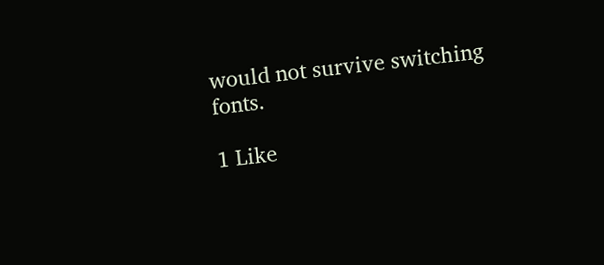would not survive switching fonts.

1 Like